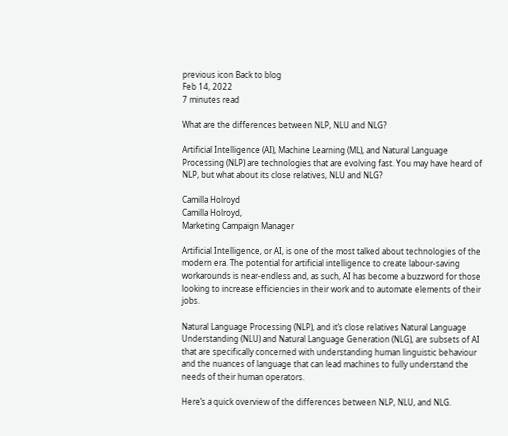previous icon Back to blog
Feb 14, 2022
7 minutes read

What are the differences between NLP, NLU and NLG?

Artificial Intelligence (AI), Machine Learning (ML), and Natural Language Processing (NLP) are technologies that are evolving fast. You may have heard of NLP, but what about its close relatives, NLU and NLG?

Camilla Holroyd
Camilla Holroyd,
Marketing Campaign Manager

Artificial Intelligence, or AI, is one of the most talked about technologies of the modern era. The potential for artificial intelligence to create labour-saving workarounds is near-endless and, as such, AI has become a buzzword for those looking to increase efficiencies in their work and to automate elements of their jobs.

Natural Language Processing (NLP), and it’s close relatives Natural Language Understanding (NLU) and Natural Language Generation (NLG), are subsets of AI that are specifically concerned with understanding human linguistic behaviour and the nuances of language that can lead machines to fully understand the needs of their human operators.

Here’s a quick overview of the differences between NLP, NLU, and NLG.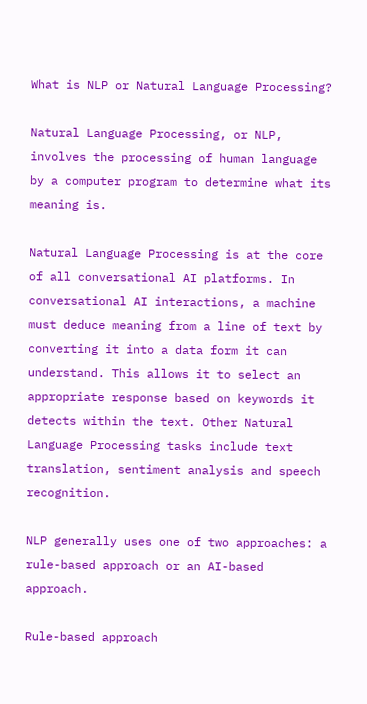What is NLP or Natural Language Processing?

Natural Language Processing, or NLP, involves the processing of human language by a computer program to determine what its meaning is.

Natural Language Processing is at the core of all conversational AI platforms. In conversational AI interactions, a machine must deduce meaning from a line of text by converting it into a data form it can understand. This allows it to select an appropriate response based on keywords it detects within the text. Other Natural Language Processing tasks include text translation, sentiment analysis and speech recognition.

NLP generally uses one of two approaches: a rule-based approach or an AI-based approach.

Rule-based approach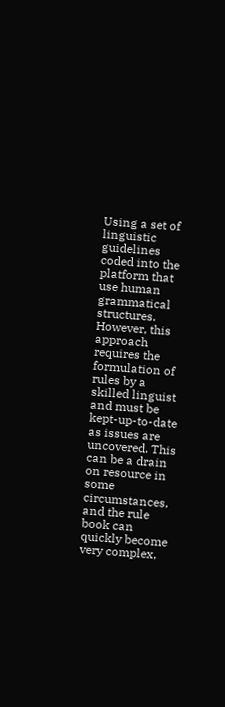Using a set of linguistic guidelines coded into the platform that use human grammatical structures. However, this approach requires the formulation of rules by a skilled linguist and must be kept-up-to-date as issues are uncovered. This can be a drain on resource in some circumstances, and the rule book can quickly become very complex,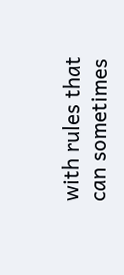with rules that can sometimes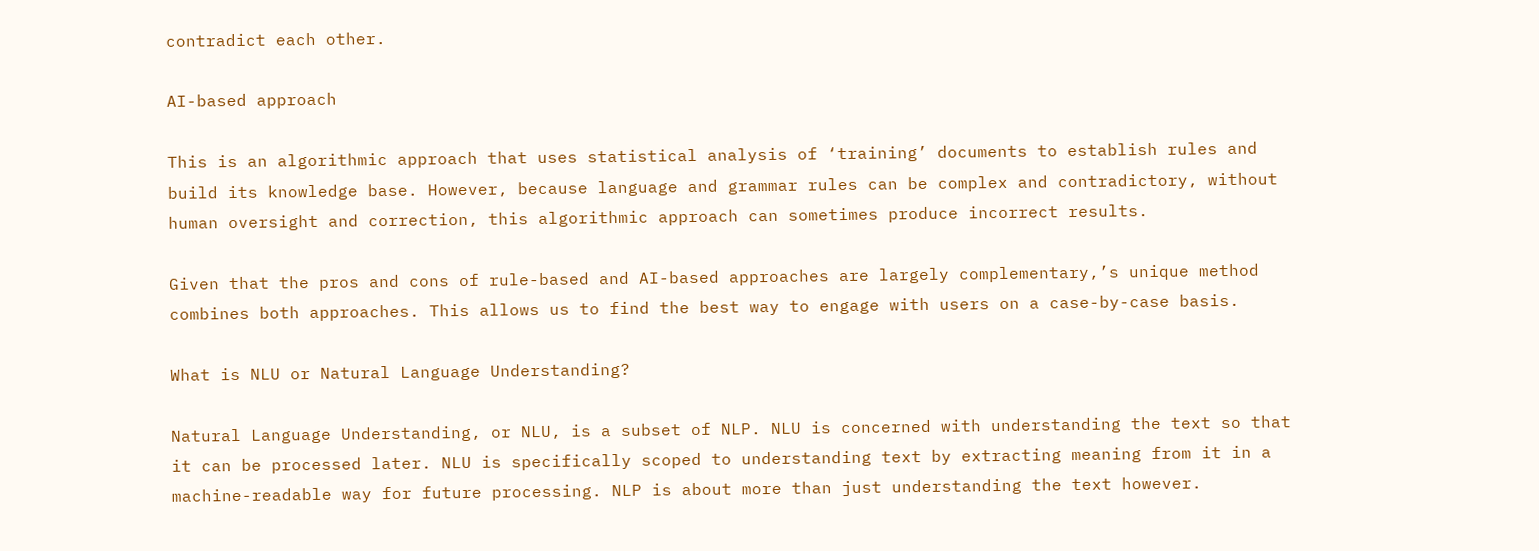contradict each other.

AI-based approach

This is an algorithmic approach that uses statistical analysis of ‘training’ documents to establish rules and build its knowledge base. However, because language and grammar rules can be complex and contradictory, without human oversight and correction, this algorithmic approach can sometimes produce incorrect results.

Given that the pros and cons of rule-based and AI-based approaches are largely complementary,’s unique method combines both approaches. This allows us to find the best way to engage with users on a case-by-case basis.

What is NLU or Natural Language Understanding?

Natural Language Understanding, or NLU, is a subset of NLP. NLU is concerned with understanding the text so that it can be processed later. NLU is specifically scoped to understanding text by extracting meaning from it in a machine-readable way for future processing. NLP is about more than just understanding the text however.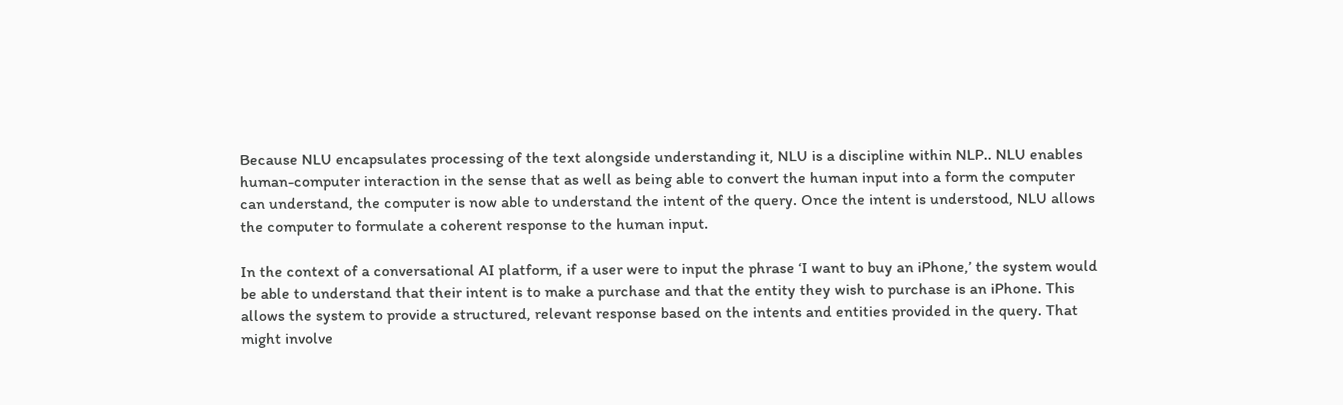Because NLU encapsulates processing of the text alongside understanding it, NLU is a discipline within NLP.. NLU enables human-computer interaction in the sense that as well as being able to convert the human input into a form the computer can understand, the computer is now able to understand the intent of the query. Once the intent is understood, NLU allows the computer to formulate a coherent response to the human input.

In the context of a conversational AI platform, if a user were to input the phrase ‘I want to buy an iPhone,’ the system would be able to understand that their intent is to make a purchase and that the entity they wish to purchase is an iPhone. This allows the system to provide a structured, relevant response based on the intents and entities provided in the query. That might involve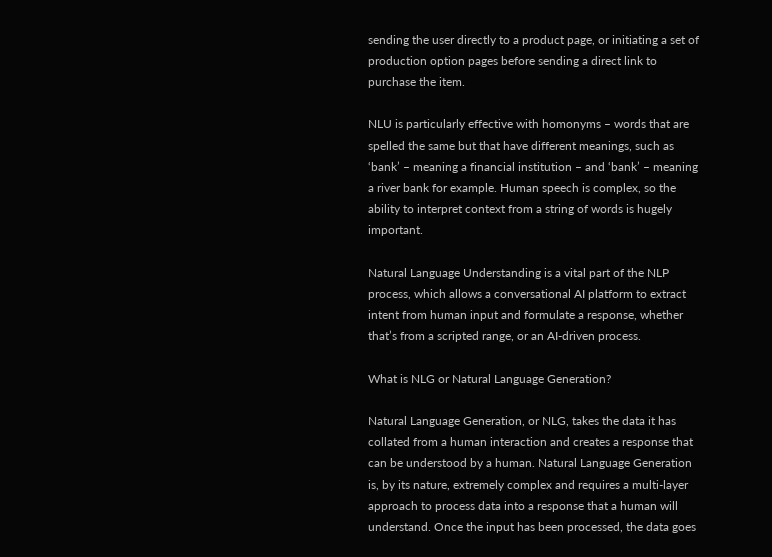sending the user directly to a product page, or initiating a set of production option pages before sending a direct link to purchase the item.

NLU is particularly effective with homonyms – words that are spelled the same but that have different meanings, such as ‘bank’ – meaning a financial institution – and ‘bank’ – meaning a river bank for example. Human speech is complex, so the ability to interpret context from a string of words is hugely important.

Natural Language Understanding is a vital part of the NLP process, which allows a conversational AI platform to extract intent from human input and formulate a response, whether that’s from a scripted range, or an AI-driven process.

What is NLG or Natural Language Generation?

Natural Language Generation, or NLG, takes the data it has collated from a human interaction and creates a response that can be understood by a human. Natural Language Generation is, by its nature, extremely complex and requires a multi-layer approach to process data into a response that a human will understand. Once the input has been processed, the data goes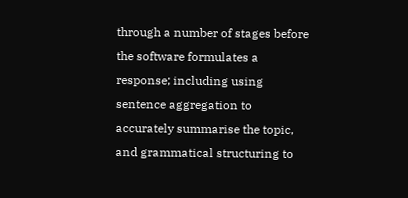through a number of stages before the software formulates a response; including using sentence aggregation to accurately summarise the topic, and grammatical structuring to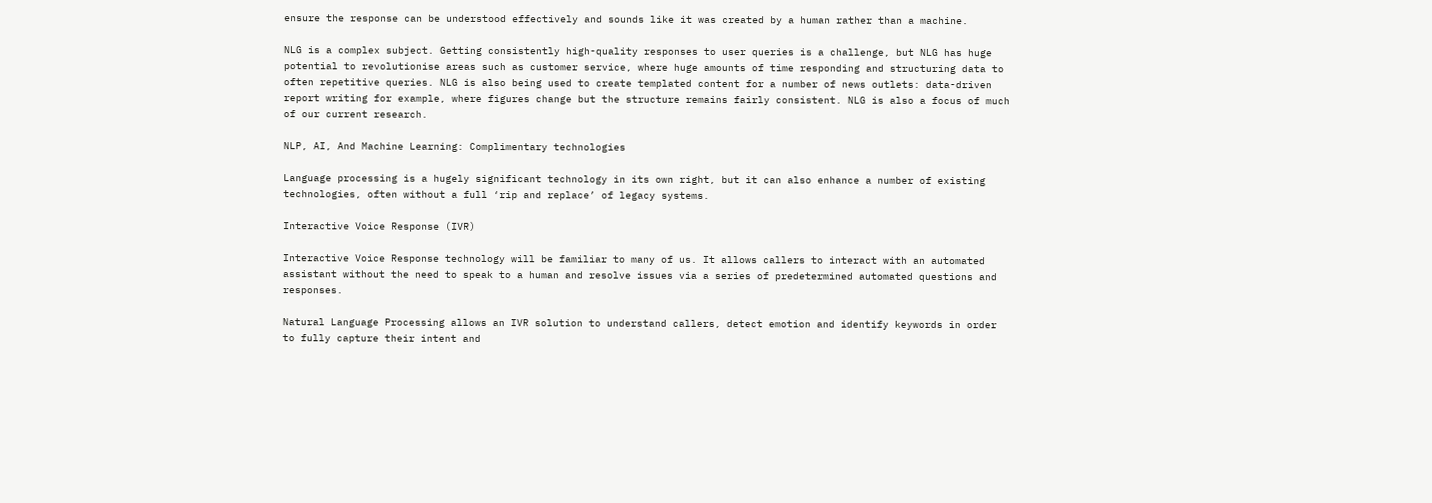ensure the response can be understood effectively and sounds like it was created by a human rather than a machine.

NLG is a complex subject. Getting consistently high-quality responses to user queries is a challenge, but NLG has huge potential to revolutionise areas such as customer service, where huge amounts of time responding and structuring data to often repetitive queries. NLG is also being used to create templated content for a number of news outlets: data-driven report writing for example, where figures change but the structure remains fairly consistent. NLG is also a focus of much of our current research.

NLP, AI, And Machine Learning: Complimentary technologies

Language processing is a hugely significant technology in its own right, but it can also enhance a number of existing technologies, often without a full ‘rip and replace’ of legacy systems.

Interactive Voice Response (IVR)

Interactive Voice Response technology will be familiar to many of us. It allows callers to interact with an automated assistant without the need to speak to a human and resolve issues via a series of predetermined automated questions and responses.

Natural Language Processing allows an IVR solution to understand callers, detect emotion and identify keywords in order to fully capture their intent and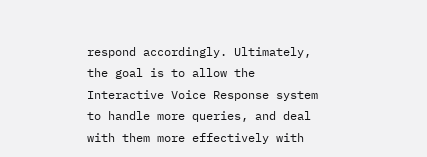respond accordingly. Ultimately, the goal is to allow the Interactive Voice Response system to handle more queries, and deal with them more effectively with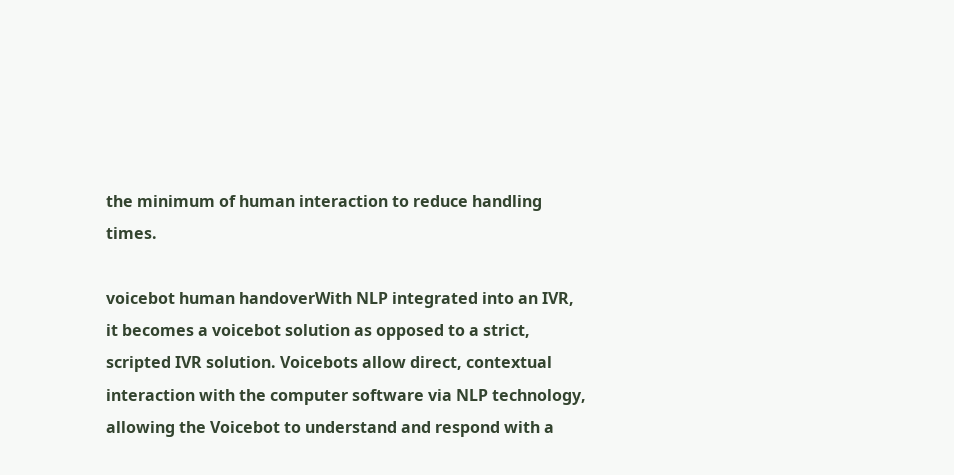the minimum of human interaction to reduce handling times.

voicebot human handoverWith NLP integrated into an IVR, it becomes a voicebot solution as opposed to a strict, scripted IVR solution. Voicebots allow direct, contextual interaction with the computer software via NLP technology, allowing the Voicebot to understand and respond with a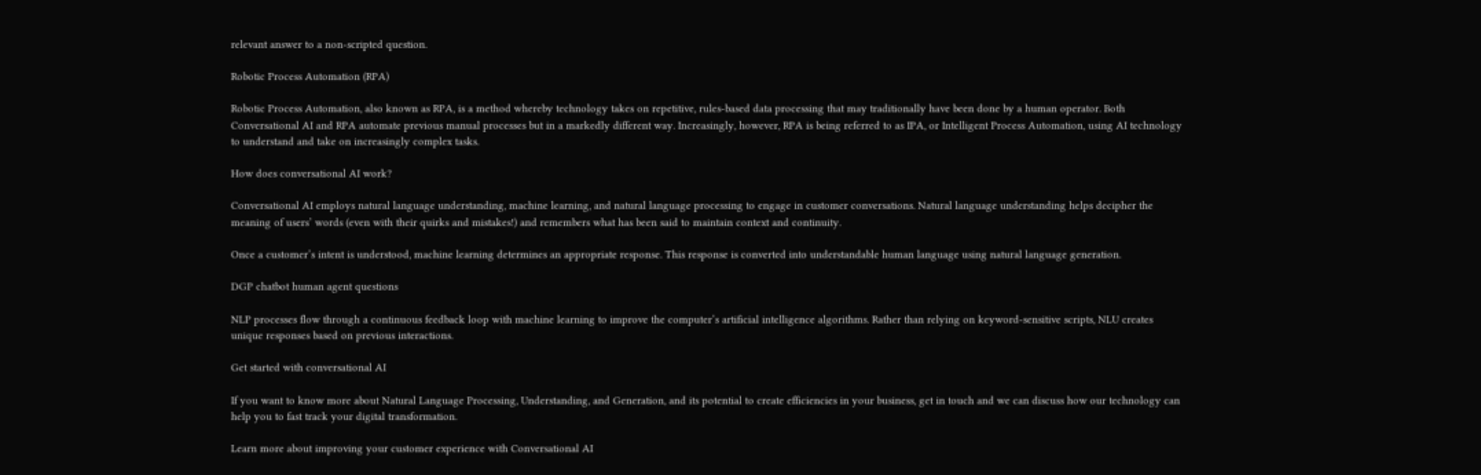relevant answer to a non-scripted question.

Robotic Process Automation (RPA)

Robotic Process Automation, also known as RPA, is a method whereby technology takes on repetitive, rules-based data processing that may traditionally have been done by a human operator. Both Conversational AI and RPA automate previous manual processes but in a markedly different way. Increasingly, however, RPA is being referred to as IPA, or Intelligent Process Automation, using AI technology to understand and take on increasingly complex tasks.

How does conversational AI work?

Conversational AI employs natural language understanding, machine learning, and natural language processing to engage in customer conversations. Natural language understanding helps decipher the meaning of users’ words (even with their quirks and mistakes!) and remembers what has been said to maintain context and continuity.

Once a customer’s intent is understood, machine learning determines an appropriate response. This response is converted into understandable human language using natural language generation.

DGP chatbot human agent questions

NLP processes flow through a continuous feedback loop with machine learning to improve the computer’s artificial intelligence algorithms. Rather than relying on keyword-sensitive scripts, NLU creates unique responses based on previous interactions.

Get started with conversational AI

If you want to know more about Natural Language Processing, Understanding, and Generation, and its potential to create efficiencies in your business, get in touch and we can discuss how our technology can help you to fast track your digital transformation.

Learn more about improving your customer experience with Conversational AI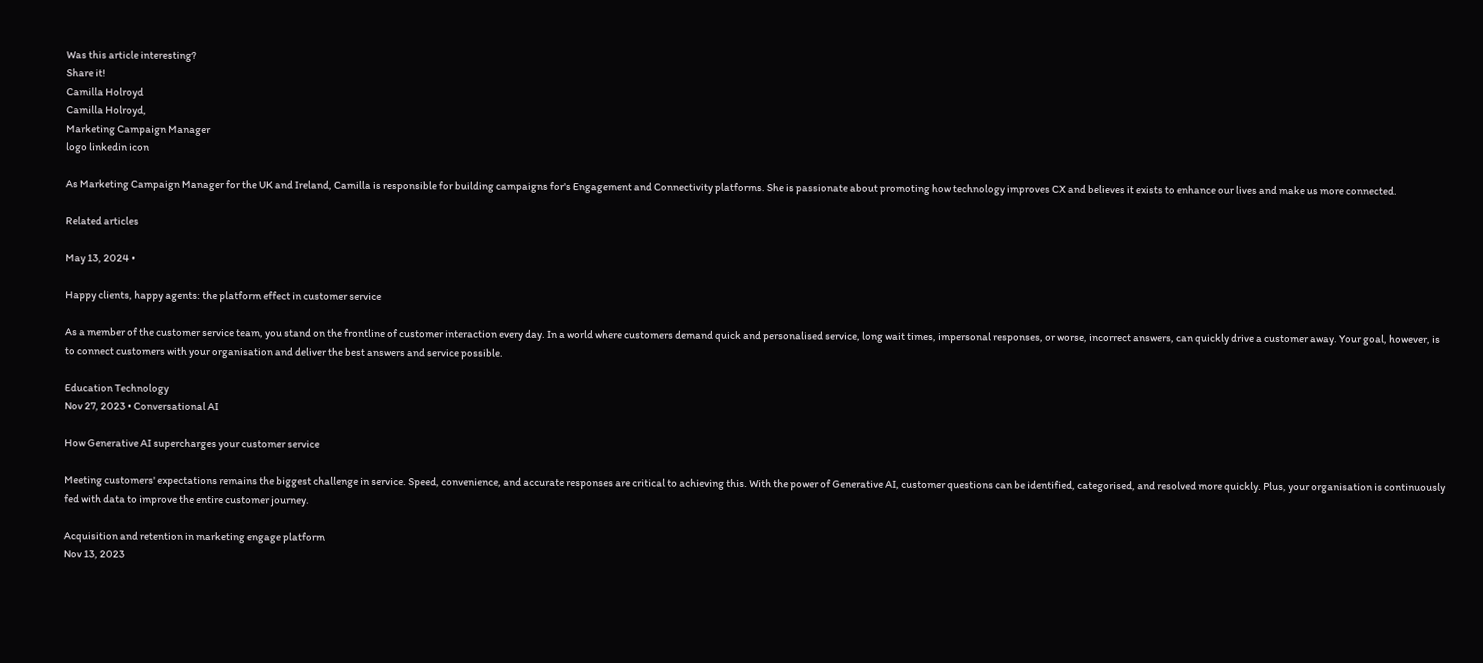Was this article interesting?
Share it!
Camilla Holroyd
Camilla Holroyd,
Marketing Campaign Manager
logo linkedin icon

As Marketing Campaign Manager for the UK and Ireland, Camilla is responsible for building campaigns for's Engagement and Connectivity platforms. She is passionate about promoting how technology improves CX and believes it exists to enhance our lives and make us more connected.

Related articles

May 13, 2024 •

Happy clients, happy agents: the platform effect in customer service

As a member of the customer service team, you stand on the frontline of customer interaction every day. In a world where customers demand quick and personalised service, long wait times, impersonal responses, or worse, incorrect answers, can quickly drive a customer away. Your goal, however, is to connect customers with your organisation and deliver the best answers and service possible.

Education Technology
Nov 27, 2023 • Conversational AI

How Generative AI supercharges your customer service

Meeting customers' expectations remains the biggest challenge in service. Speed, convenience, and accurate responses are critical to achieving this. With the power of Generative AI, customer questions can be identified, categorised, and resolved more quickly. Plus, your organisation is continuously fed with data to improve the entire customer journey.

Acquisition and retention in marketing engage platform
Nov 13, 2023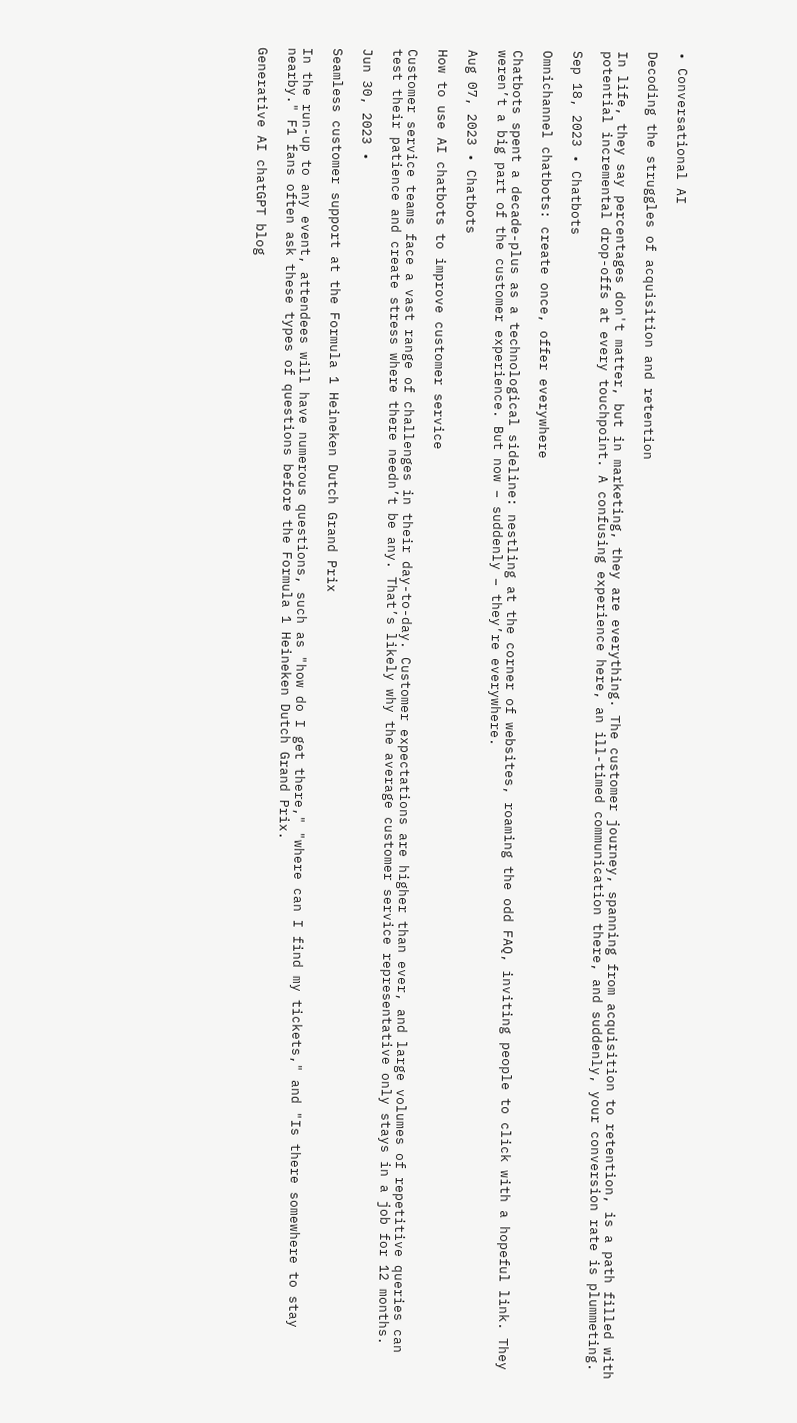• Conversational AI

Decoding the struggles of acquisition and retention

In life, they say percentages don't matter, but in marketing, they are everything. The customer journey, spanning from acquisition to retention, is a path filled with potential incremental drop-offs at every touchpoint. A confusing experience here, an ill-timed communication there, and suddenly, your conversion rate is plummeting.

Sep 18, 2023 • Chatbots

Omnichannel chatbots: create once, offer everywhere

Chatbots spent a decade-plus as a technological sideline: nestling at the corner of websites, roaming the odd FAQ, inviting people to click with a hopeful link. They weren’t a big part of the customer experience. But now – suddenly – they’re everywhere.

Aug 07, 2023 • Chatbots

How to use AI chatbots to improve customer service

Customer service teams face a vast range of challenges in their day-to-day. Customer expectations are higher than ever, and large volumes of repetitive queries can test their patience and create stress where there needn’t be any. That’s likely why the average customer service representative only stays in a job for 12 months.

Jun 30, 2023 •

Seamless customer support at the Formula 1 Heineken Dutch Grand Prix

In the run-up to any event, attendees will have numerous questions, such as "how do I get there," "where can I find my tickets," and "Is there somewhere to stay nearby." F1 fans often ask these types of questions before the Formula 1 Heineken Dutch Grand Prix.

Generative AI chatGPT blog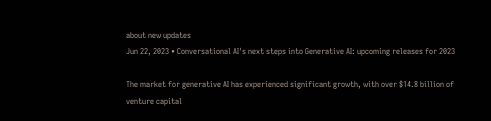about new updates
Jun 22, 2023 • Conversational AI's next steps into Generative AI: upcoming releases for 2023

The market for generative AI has experienced significant growth, with over $14.8 billion of venture capital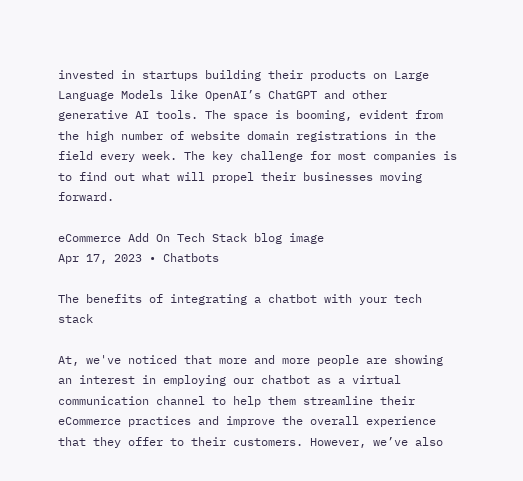invested in startups building their products on Large Language Models like OpenAI’s ChatGPT and other generative AI tools. The space is booming, evident from the high number of website domain registrations in the field every week. The key challenge for most companies is to find out what will propel their businesses moving forward.

eCommerce Add On Tech Stack blog image
Apr 17, 2023 • Chatbots

The benefits of integrating a chatbot with your tech stack

At, we've noticed that more and more people are showing an interest in employing our chatbot as a virtual communication channel to help them streamline their eCommerce practices and improve the overall experience that they offer to their customers. However, we’ve also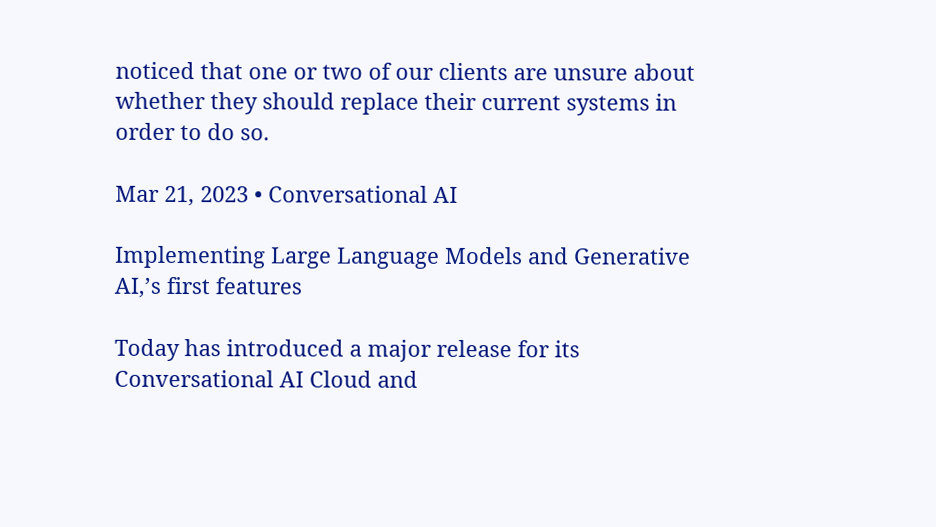noticed that one or two of our clients are unsure about whether they should replace their current systems in order to do so.

Mar 21, 2023 • Conversational AI

Implementing Large Language Models and Generative AI,’s first features

Today has introduced a major release for its Conversational AI Cloud and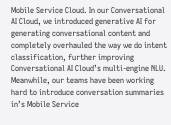Mobile Service Cloud. In our Conversational AI Cloud, we introduced generative AI for generating conversational content and completely overhauled the way we do intent classification, further improving Conversational AI Cloud’s multi-engine NLU. Meanwhile, our teams have been working hard to introduce conversation summaries in’s Mobile Service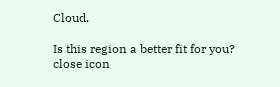Cloud.

Is this region a better fit for you?
close icon